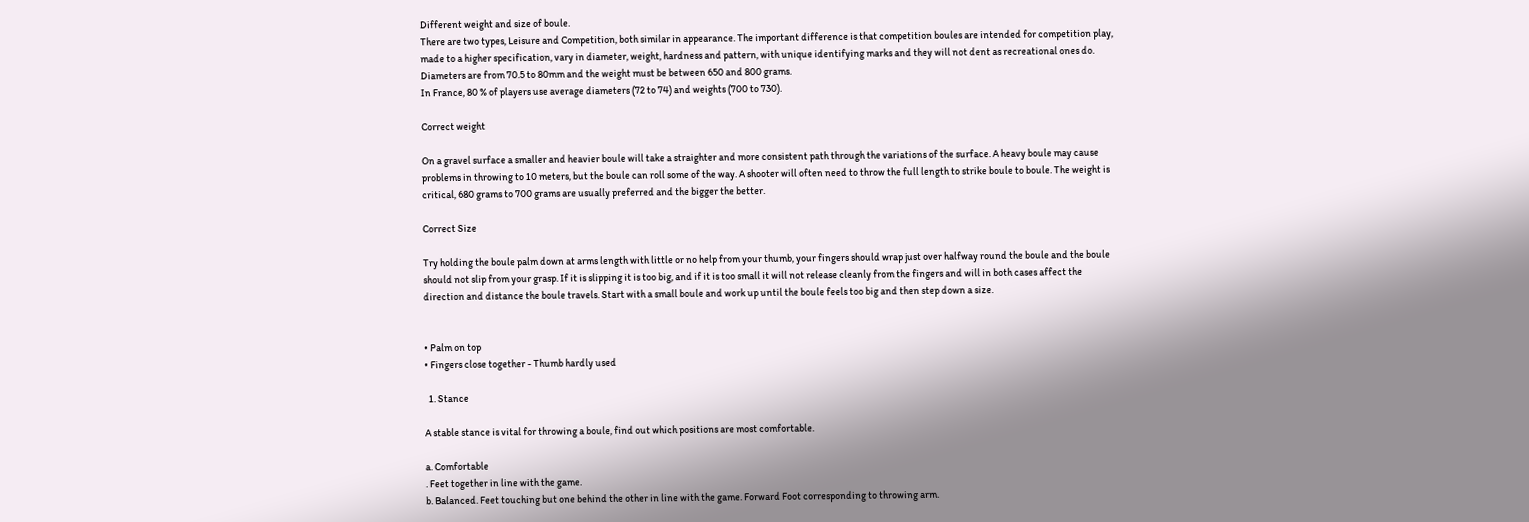Different weight and size of boule.
There are two types, Leisure and Competition, both similar in appearance. The important difference is that competition boules are intended for competition play, made to a higher specification, vary in diameter, weight, hardness and pattern, with unique identifying marks and they will not dent as recreational ones do.
Diameters are from 70.5 to 80mm and the weight must be between 650 and 800 grams.
In France, 80 % of players use average diameters (72 to 74) and weights (700 to 730).

Correct weight

On a gravel surface a smaller and heavier boule will take a straighter and more consistent path through the variations of the surface. A heavy boule may cause problems in throwing to 10 meters, but the boule can roll some of the way. A shooter will often need to throw the full length to strike boule to boule. The weight is critical, 680 grams to 700 grams are usually preferred and the bigger the better.

Correct Size

Try holding the boule palm down at arms length with little or no help from your thumb, your fingers should wrap just over halfway round the boule and the boule should not slip from your grasp. If it is slipping it is too big, and if it is too small it will not release cleanly from the fingers and will in both cases affect the direction and distance the boule travels. Start with a small boule and work up until the boule feels too big and then step down a size.


• Palm on top
• Fingers close together - Thumb hardly used

  1. Stance

A stable stance is vital for throwing a boule, find out which positions are most comfortable.

a. Comfortable
. Feet together in line with the game.
b. Balanced. Feet touching but one behind the other in line with the game. Forward Foot corresponding to throwing arm.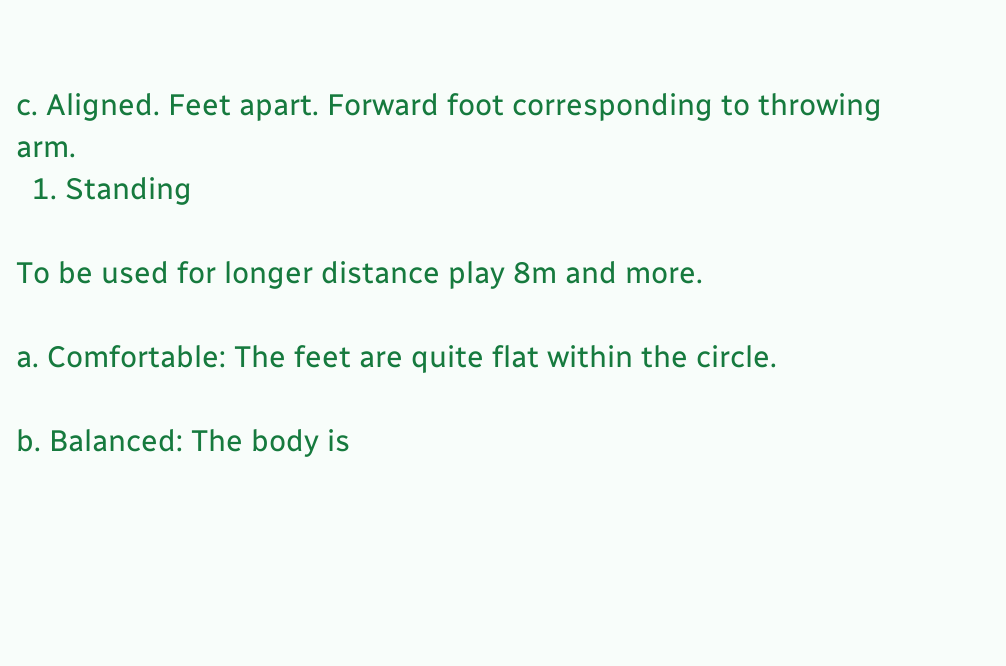c. Aligned. Feet apart. Forward foot corresponding to throwing arm.
  1. Standing

To be used for longer distance play 8m and more.

a. Comfortable: The feet are quite flat within the circle.

b. Balanced: The body is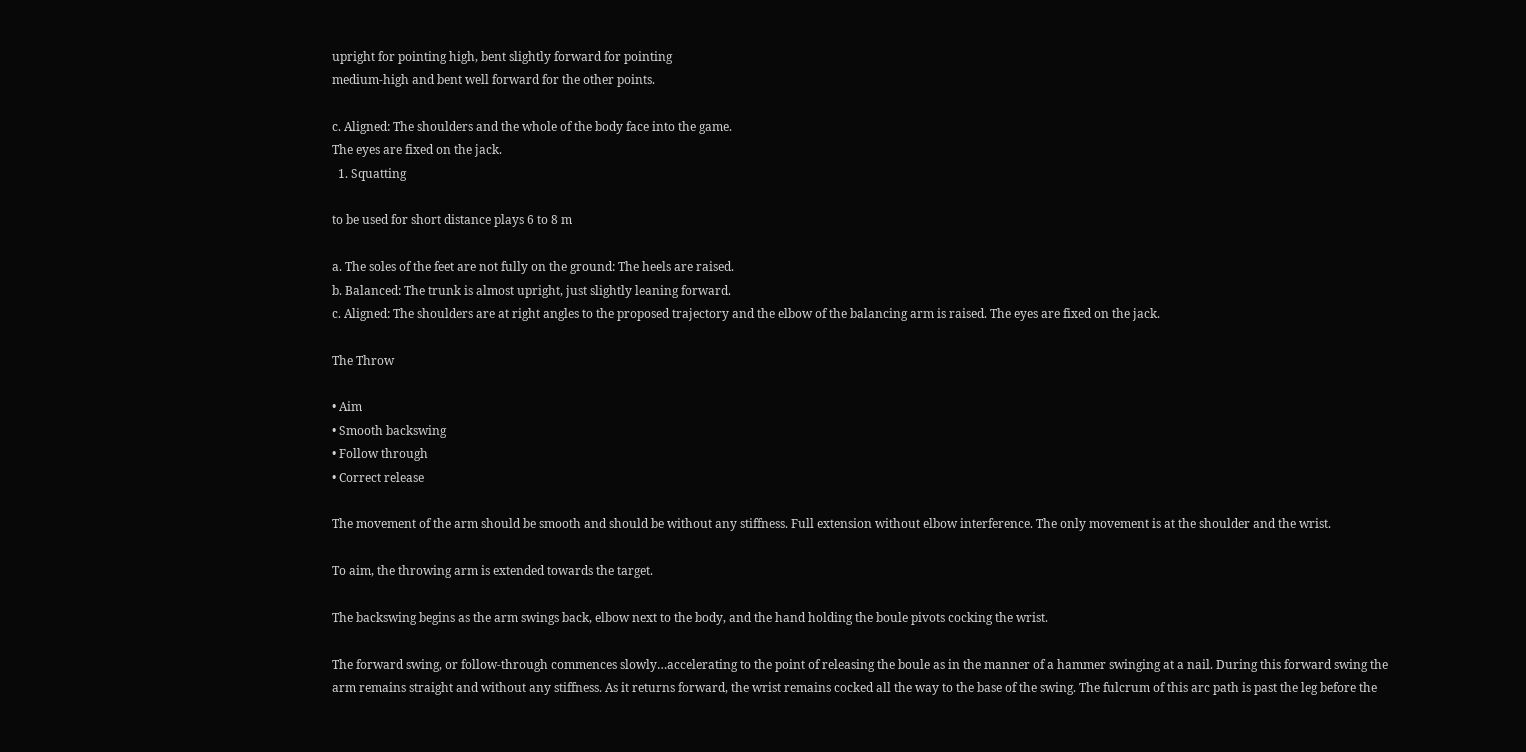upright for pointing high, bent slightly forward for pointing
medium-high and bent well forward for the other points.

c. Aligned: The shoulders and the whole of the body face into the game.
The eyes are fixed on the jack.
  1. Squatting

to be used for short distance plays 6 to 8 m

a. The soles of the feet are not fully on the ground: The heels are raised.
b. Balanced: The trunk is almost upright, just slightly leaning forward.
c. Aligned: The shoulders are at right angles to the proposed trajectory and the elbow of the balancing arm is raised. The eyes are fixed on the jack.

The Throw

• Aim
• Smooth backswing
• Follow through
• Correct release

The movement of the arm should be smooth and should be without any stiffness. Full extension without elbow interference. The only movement is at the shoulder and the wrist.

To aim, the throwing arm is extended towards the target.

The backswing begins as the arm swings back, elbow next to the body, and the hand holding the boule pivots cocking the wrist.

The forward swing, or follow-through commences slowly…accelerating to the point of releasing the boule as in the manner of a hammer swinging at a nail. During this forward swing the arm remains straight and without any stiffness. As it returns forward, the wrist remains cocked all the way to the base of the swing. The fulcrum of this arc path is past the leg before the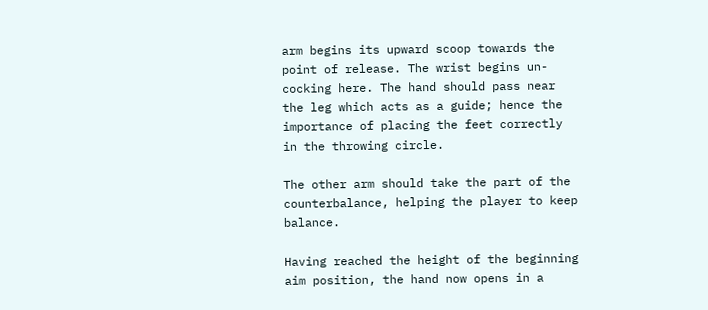arm begins its upward scoop towards the point of release. The wrist begins un-cocking here. The hand should pass near the leg which acts as a guide; hence the importance of placing the feet correctly in the throwing circle.

The other arm should take the part of the counterbalance, helping the player to keep balance.

Having reached the height of the beginning aim position, the hand now opens in a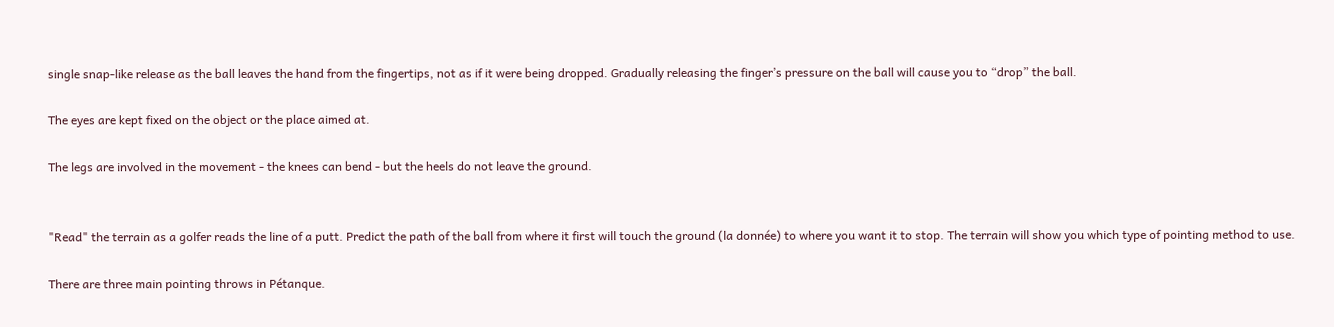single snap-like release as the ball leaves the hand from the fingertips, not as if it were being dropped. Gradually releasing the finger’s pressure on the ball will cause you to “drop” the ball.

The eyes are kept fixed on the object or the place aimed at.

The legs are involved in the movement - the knees can bend - but the heels do not leave the ground.


"Read" the terrain as a golfer reads the line of a putt. Predict the path of the ball from where it first will touch the ground (la donnée) to where you want it to stop. The terrain will show you which type of pointing method to use.

There are three main pointing throws in Pétanque.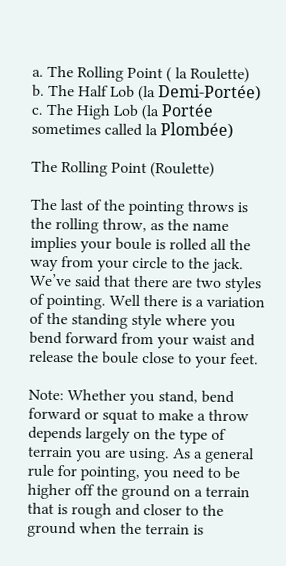a. The Rolling Point ( la Roulette)
b. The Half Lob (la Demi-Portée)
c. The High Lob (la Portée sometimes called la Plombée)

The Rolling Point (Roulette)

The last of the pointing throws is the rolling throw, as the name implies your boule is rolled all the way from your circle to the jack. We’ve said that there are two styles of pointing. Well there is a variation of the standing style where you bend forward from your waist and release the boule close to your feet.

Note: Whether you stand, bend forward or squat to make a throw depends largely on the type of terrain you are using. As a general rule for pointing, you need to be higher off the ground on a terrain that is rough and closer to the ground when the terrain is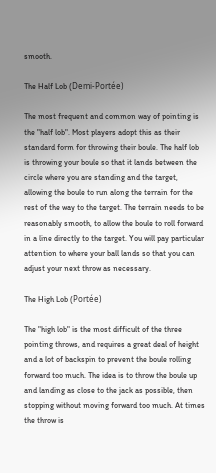smooth.

The Half Lob (Demi-Portée)

The most frequent and common way of pointing is the "half lob". Most players adopt this as their standard form for throwing their boule. The half lob is throwing your boule so that it lands between the circle where you are standing and the target, allowing the boule to run along the terrain for the rest of the way to the target. The terrain needs to be reasonably smooth, to allow the boule to roll forward in a line directly to the target. You will pay particular attention to where your ball lands so that you can adjust your next throw as necessary.

The High Lob (Portée)

The "high lob" is the most difficult of the three pointing throws, and requires a great deal of height and a lot of backspin to prevent the boule rolling forward too much. The idea is to throw the boule up and landing as close to the jack as possible, then stopping without moving forward too much. At times the throw is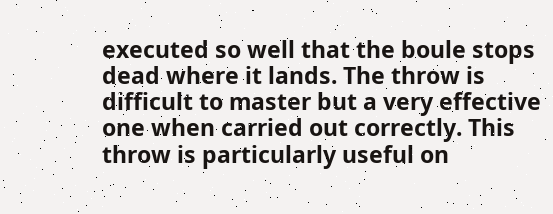executed so well that the boule stops dead where it lands. The throw is difficult to master but a very effective one when carried out correctly. This throw is particularly useful on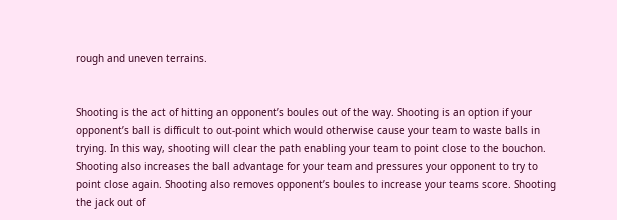rough and uneven terrains.


Shooting is the act of hitting an opponent’s boules out of the way. Shooting is an option if your opponent’s ball is difficult to out-point which would otherwise cause your team to waste balls in trying. In this way, shooting will clear the path enabling your team to point close to the bouchon. Shooting also increases the ball advantage for your team and pressures your opponent to try to point close again. Shooting also removes opponent’s boules to increase your teams score. Shooting the jack out of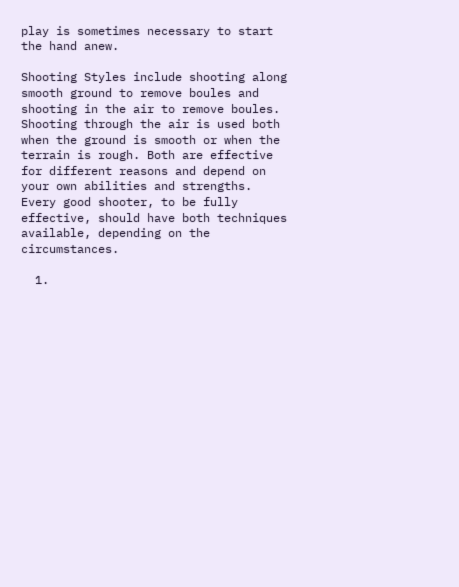play is sometimes necessary to start the hand anew.

Shooting Styles include shooting along smooth ground to remove boules and shooting in the air to remove boules. Shooting through the air is used both when the ground is smooth or when the terrain is rough. Both are effective for different reasons and depend on your own abilities and strengths. Every good shooter, to be fully effective, should have both techniques available, depending on the circumstances.

  1.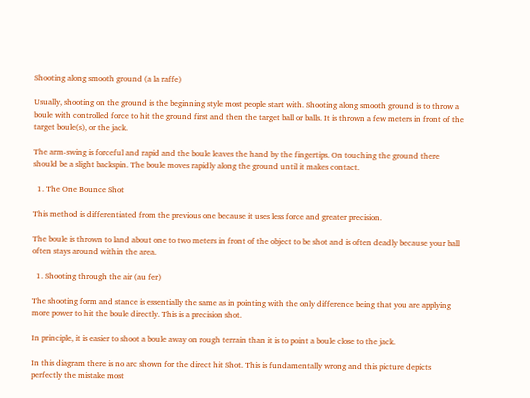Shooting along smooth ground (a la raffe)

Usually, shooting on the ground is the beginning style most people start with. Shooting along smooth ground is to throw a boule with controlled force to hit the ground first and then the target ball or balls. It is thrown a few meters in front of the target boule(s), or the jack.

The arm-swing is forceful and rapid and the boule leaves the hand by the fingertips. On touching the ground there should be a slight backspin. The boule moves rapidly along the ground until it makes contact.

  1. The One Bounce Shot

This method is differentiated from the previous one because it uses less force and greater precision.

The boule is thrown to land about one to two meters in front of the object to be shot and is often deadly because your ball often stays around within the area.

  1. Shooting through the air (au fer)

The shooting form and stance is essentially the same as in pointing with the only difference being that you are applying more power to hit the boule directly. This is a precision shot.

In principle, it is easier to shoot a boule away on rough terrain than it is to point a boule close to the jack.

In this diagram there is no arc shown for the direct hit Shot. This is fundamentally wrong and this picture depicts perfectly the mistake most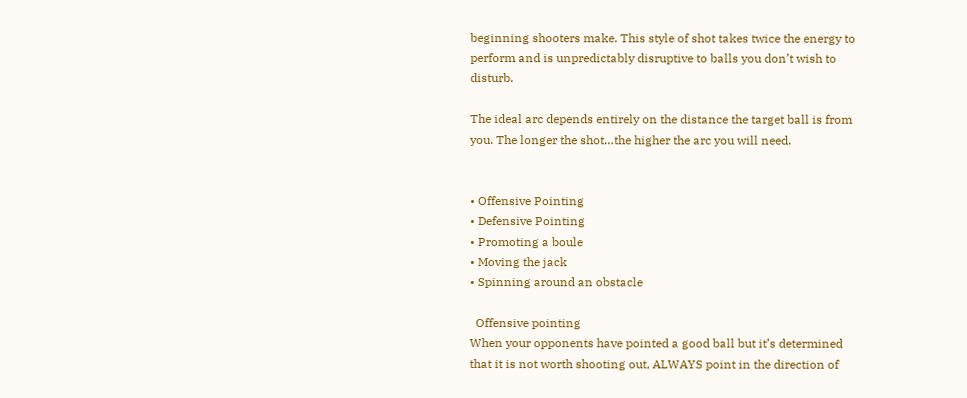beginning shooters make. This style of shot takes twice the energy to perform and is unpredictably disruptive to balls you don’t wish to disturb.

The ideal arc depends entirely on the distance the target ball is from you. The longer the shot…the higher the arc you will need.


• Offensive Pointing
• Defensive Pointing
• Promoting a boule
• Moving the jack
• Spinning around an obstacle

  Offensive pointing
When your opponents have pointed a good ball but it’s determined that it is not worth shooting out, ALWAYS point in the direction of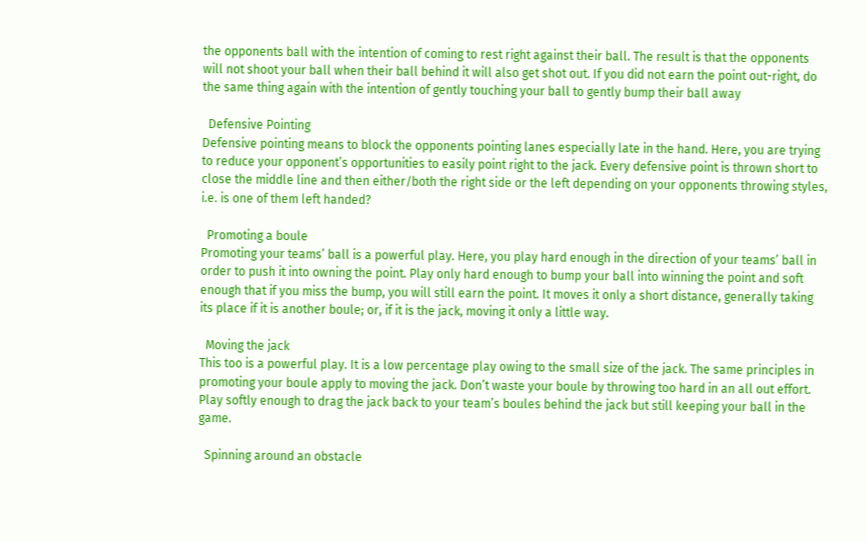the opponents ball with the intention of coming to rest right against their ball. The result is that the opponents will not shoot your ball when their ball behind it will also get shot out. If you did not earn the point out-right, do the same thing again with the intention of gently touching your ball to gently bump their ball away

  Defensive Pointing
Defensive pointing means to block the opponents pointing lanes especially late in the hand. Here, you are trying to reduce your opponent’s opportunities to easily point right to the jack. Every defensive point is thrown short to close the middle line and then either/both the right side or the left depending on your opponents throwing styles, i.e. is one of them left handed?

  Promoting a boule
Promoting your teams’ ball is a powerful play. Here, you play hard enough in the direction of your teams’ ball in order to push it into owning the point. Play only hard enough to bump your ball into winning the point and soft enough that if you miss the bump, you will still earn the point. It moves it only a short distance, generally taking its place if it is another boule; or, if it is the jack, moving it only a little way.

  Moving the jack
This too is a powerful play. It is a low percentage play owing to the small size of the jack. The same principles in promoting your boule apply to moving the jack. Don’t waste your boule by throwing too hard in an all out effort. Play softly enough to drag the jack back to your team’s boules behind the jack but still keeping your ball in the game.

  Spinning around an obstacle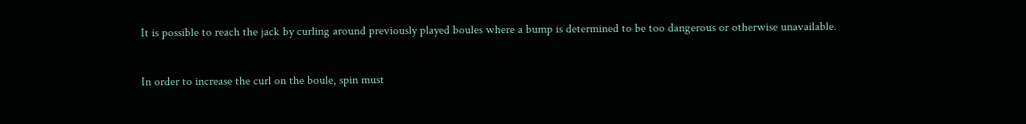It is possible to reach the jack by curling around previously played boules where a bump is determined to be too dangerous or otherwise unavailable.

In order to increase the curl on the boule, spin must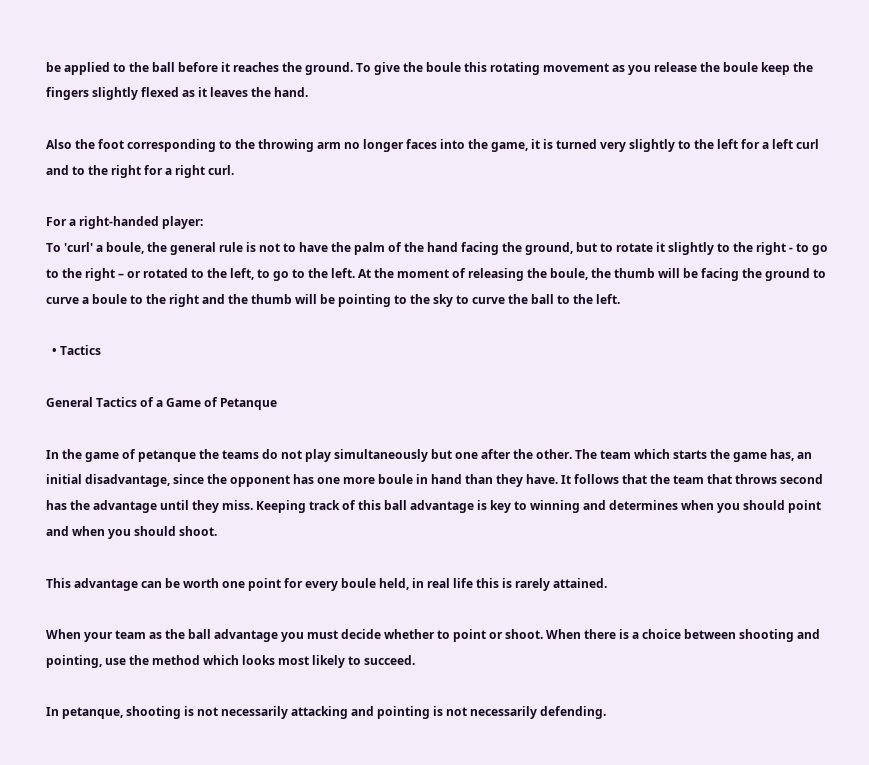be applied to the ball before it reaches the ground. To give the boule this rotating movement as you release the boule keep the fingers slightly flexed as it leaves the hand.

Also the foot corresponding to the throwing arm no longer faces into the game, it is turned very slightly to the left for a left curl and to the right for a right curl.

For a right-handed player:
To 'curl' a boule, the general rule is not to have the palm of the hand facing the ground, but to rotate it slightly to the right - to go to the right – or rotated to the left, to go to the left. At the moment of releasing the boule, the thumb will be facing the ground to curve a boule to the right and the thumb will be pointing to the sky to curve the ball to the left.

  • Tactics

General Tactics of a Game of Petanque

In the game of petanque the teams do not play simultaneously but one after the other. The team which starts the game has, an initial disadvantage, since the opponent has one more boule in hand than they have. It follows that the team that throws second has the advantage until they miss. Keeping track of this ball advantage is key to winning and determines when you should point and when you should shoot.

This advantage can be worth one point for every boule held, in real life this is rarely attained.

When your team as the ball advantage you must decide whether to point or shoot. When there is a choice between shooting and pointing, use the method which looks most likely to succeed.

In petanque, shooting is not necessarily attacking and pointing is not necessarily defending.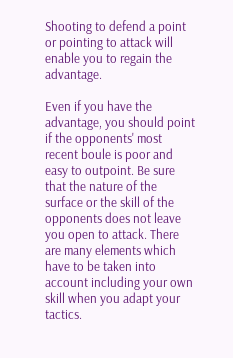Shooting to defend a point or pointing to attack will enable you to regain the advantage.

Even if you have the advantage, you should point if the opponents' most recent boule is poor and easy to outpoint. Be sure that the nature of the surface or the skill of the opponents does not leave you open to attack. There are many elements which have to be taken into account including your own skill when you adapt your tactics.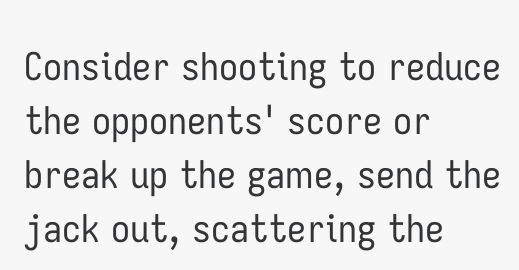Consider shooting to reduce the opponents' score or break up the game, send the jack out, scattering the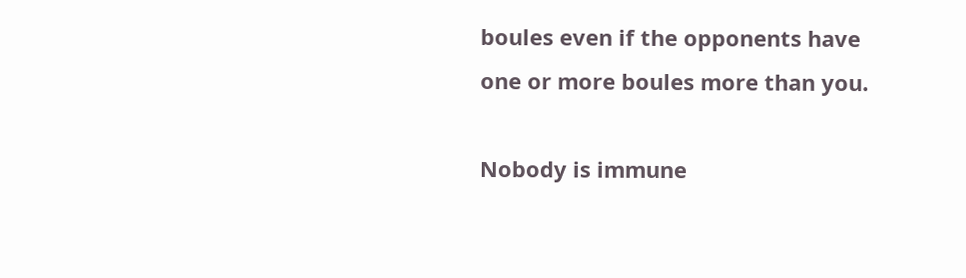boules even if the opponents have one or more boules more than you.

Nobody is immune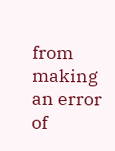from making an error of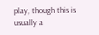play, though this is usually a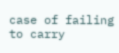case of failing to carry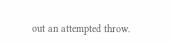out an attempted throw.